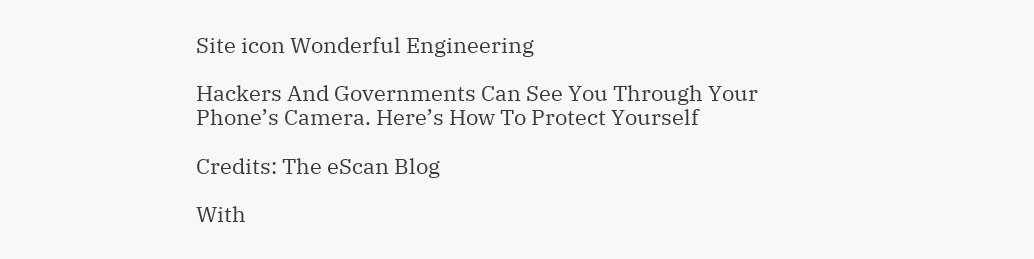Site icon Wonderful Engineering

Hackers And Governments Can See You Through Your Phone’s Camera. Here’s How To Protect Yourself

Credits: The eScan Blog

With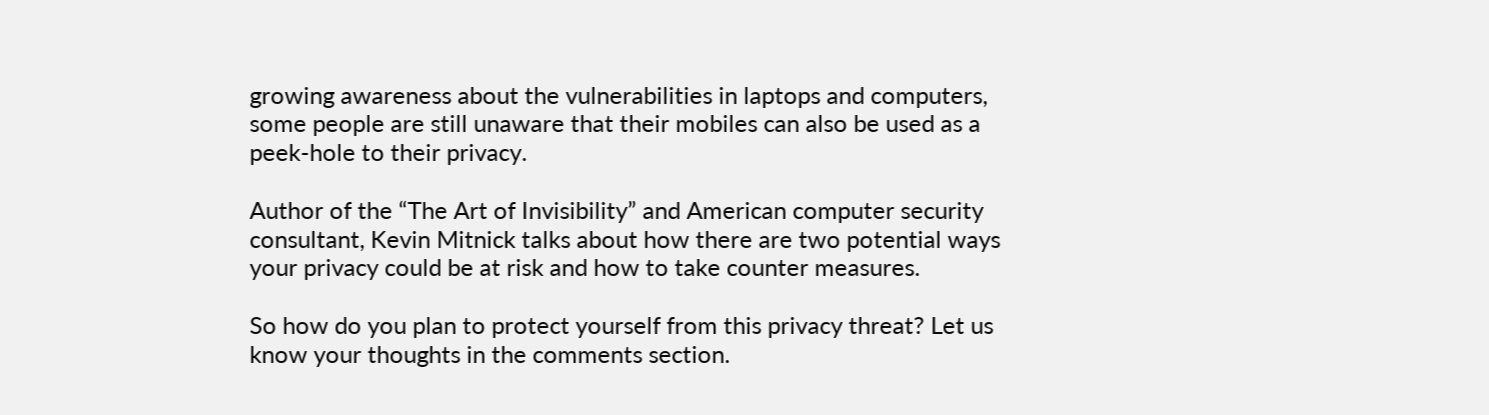growing awareness about the vulnerabilities in laptops and computers, some people are still unaware that their mobiles can also be used as a peek-hole to their privacy.

Author of the “The Art of Invisibility” and American computer security consultant, Kevin Mitnick talks about how there are two potential ways your privacy could be at risk and how to take counter measures.

So how do you plan to protect yourself from this privacy threat? Let us know your thoughts in the comments section.